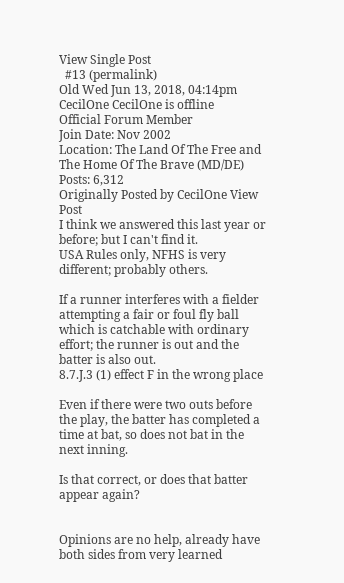View Single Post
  #13 (permalink)
Old Wed Jun 13, 2018, 04:14pm
CecilOne CecilOne is offline
Official Forum Member
Join Date: Nov 2002
Location: The Land Of The Free and The Home Of The Brave (MD/DE)
Posts: 6,312
Originally Posted by CecilOne View Post
I think we answered this last year or before; but I can't find it.
USA Rules only, NFHS is very different; probably others.

If a runner interferes with a fielder attempting a fair or foul fly ball which is catchable with ordinary effort; the runner is out and the batter is also out.
8.7.J.3 (1) effect F in the wrong place

Even if there were two outs before the play, the batter has completed a time at bat, so does not bat in the next inning.

Is that correct, or does that batter appear again?


Opinions are no help, already have both sides from very learned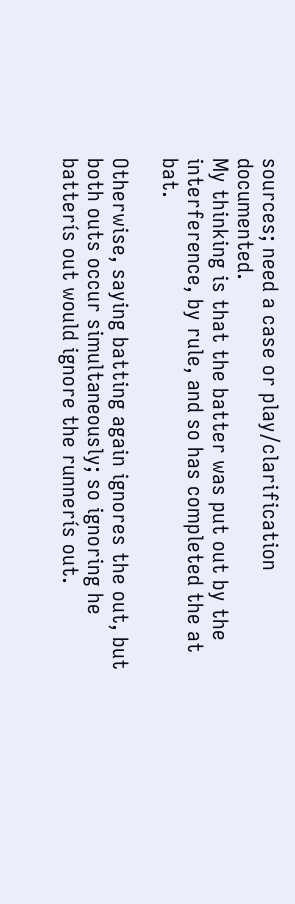sources; need a case or play/clarification documented.
My thinking is that the batter was put out by the interference, by rule, and so has completed the at bat.

Otherwise, saying batting again ignores the out, but both outs occur simultaneously; so ignoring he batterís out would ignore the runnerís out.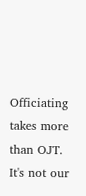Officiating takes more than OJT.
It's not our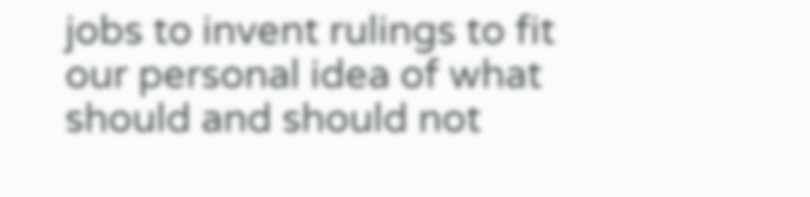jobs to invent rulings to fit our personal idea of what should and should not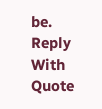be.
Reply With Quote